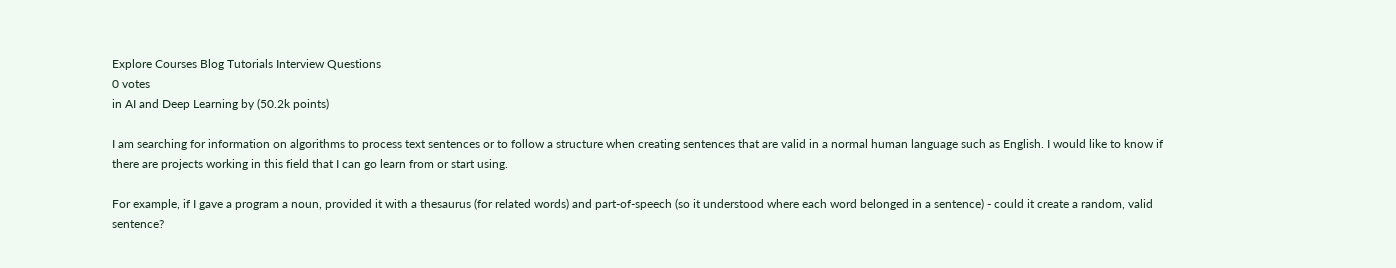Explore Courses Blog Tutorials Interview Questions
0 votes
in AI and Deep Learning by (50.2k points)

I am searching for information on algorithms to process text sentences or to follow a structure when creating sentences that are valid in a normal human language such as English. I would like to know if there are projects working in this field that I can go learn from or start using.

For example, if I gave a program a noun, provided it with a thesaurus (for related words) and part-of-speech (so it understood where each word belonged in a sentence) - could it create a random, valid sentence?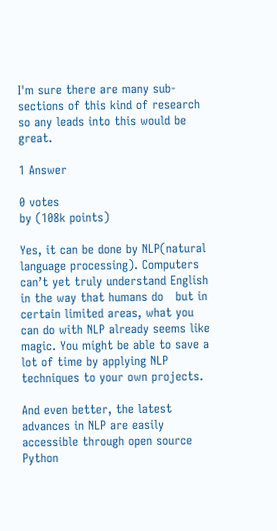I'm sure there are many sub-sections of this kind of research so any leads into this would be great.

1 Answer

0 votes
by (108k points)

Yes, it can be done by NLP(natural language processing). Computers can’t yet truly understand English in the way that humans do   but in certain limited areas, what you can do with NLP already seems like magic. You might be able to save a lot of time by applying NLP techniques to your own projects.

And even better, the latest advances in NLP are easily accessible through open source Python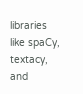libraries like spaCy, textacy, and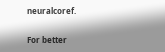neuralcoref.

For better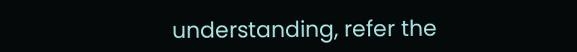understanding, refer the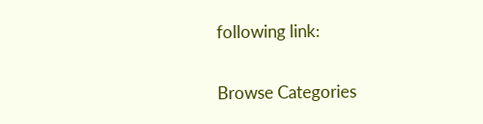following link:

Browse Categories